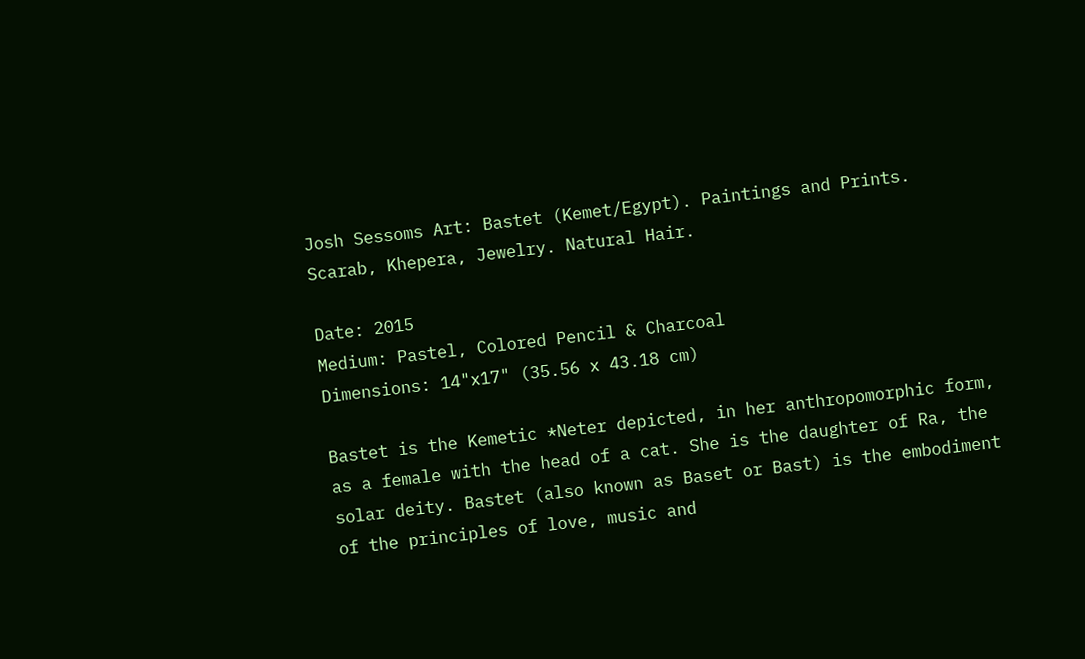Josh Sessoms Art: Bastet (Kemet/Egypt). Paintings and Prints. Scarab, Khepera, Jewelry. Natural Hair.

Date: 2015
Medium: Pastel, Colored Pencil & Charcoal
Dimensions: 14"x17" (35.56 x 43.18 cm)

Bastet is the Kemetic *Neter depicted, in her anthropomorphic form, as a female with the head of a cat. She is the daughter of Ra, the solar deity. Bastet (also known as Baset or Bast) is the embodiment of the principles of love, music and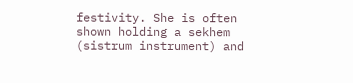festivity. She is often shown holding a sekhem (sistrum instrument) and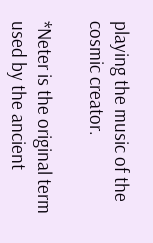playing the music of the cosmic creator.

*Neter is the original term used by the ancient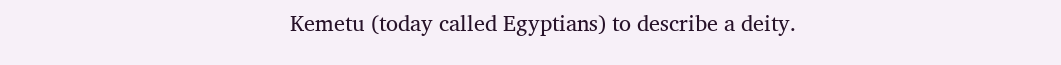Kemetu (today called Egyptians) to describe a deity.